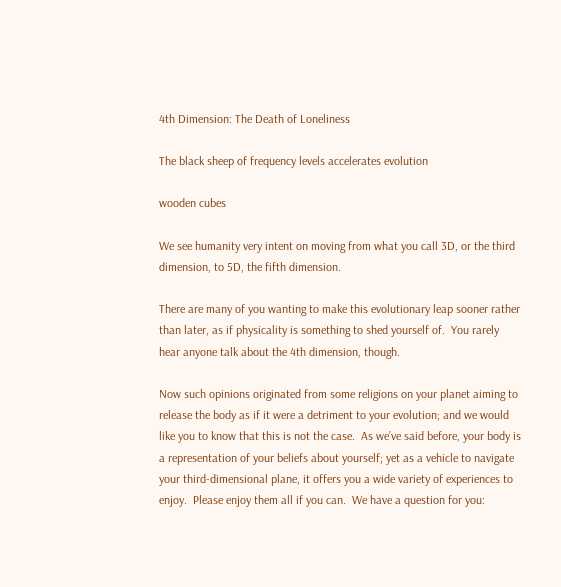4th Dimension: The Death of Loneliness

The black sheep of frequency levels accelerates evolution

wooden cubes

We see humanity very intent on moving from what you call 3D, or the third dimension, to 5D, the fifth dimension.

There are many of you wanting to make this evolutionary leap sooner rather than later, as if physicality is something to shed yourself of.  You rarely hear anyone talk about the 4th dimension, though.

Now such opinions originated from some religions on your planet aiming to release the body as if it were a detriment to your evolution; and we would like you to know that this is not the case.  As we’ve said before, your body is a representation of your beliefs about yourself; yet as a vehicle to navigate your third-dimensional plane, it offers you a wide variety of experiences to enjoy.  Please enjoy them all if you can.  We have a question for you: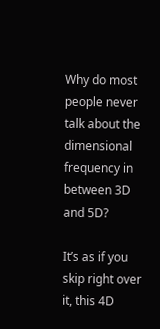Why do most people never talk about the dimensional frequency in between 3D and 5D?

It’s as if you skip right over it, this 4D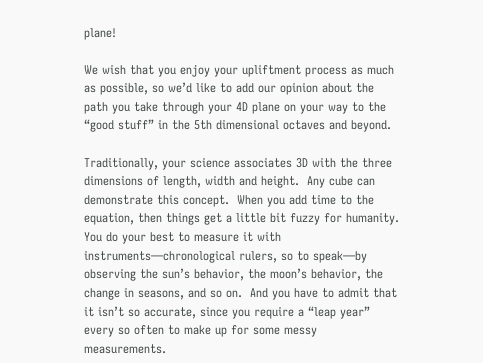plane!

We wish that you enjoy your upliftment process as much as possible, so we’d like to add our opinion about the path you take through your 4D plane on your way to the “good stuff” in the 5th dimensional octaves and beyond.

Traditionally, your science associates 3D with the three dimensions of length, width and height.  Any cube can demonstrate this concept.  When you add time to the equation, then things get a little bit fuzzy for humanity.  You do your best to measure it with instruments—chronological rulers, so to speak—by observing the sun’s behavior, the moon’s behavior, the change in seasons, and so on.  And you have to admit that it isn’t so accurate, since you require a “leap year” every so often to make up for some messy measurements.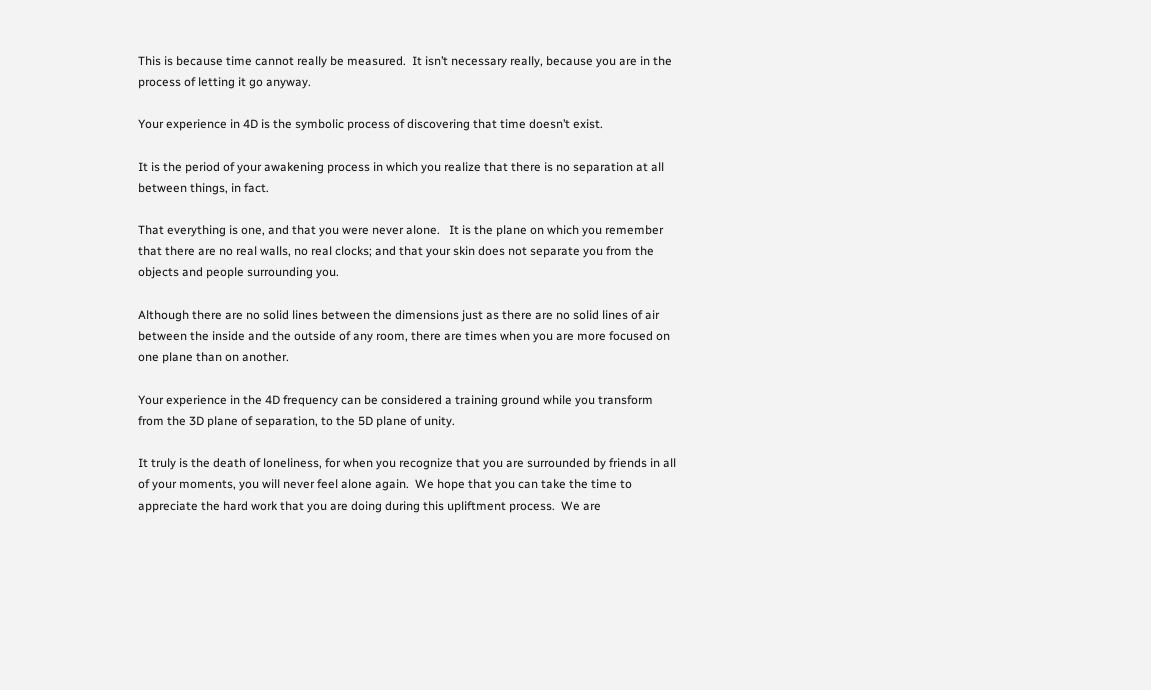This is because time cannot really be measured.  It isn’t necessary really, because you are in the process of letting it go anyway.

Your experience in 4D is the symbolic process of discovering that time doesn’t exist.

It is the period of your awakening process in which you realize that there is no separation at all between things, in fact.

That everything is one, and that you were never alone.   It is the plane on which you remember that there are no real walls, no real clocks; and that your skin does not separate you from the objects and people surrounding you.

Although there are no solid lines between the dimensions just as there are no solid lines of air between the inside and the outside of any room, there are times when you are more focused on one plane than on another.

Your experience in the 4D frequency can be considered a training ground while you transform from the 3D plane of separation, to the 5D plane of unity.

It truly is the death of loneliness, for when you recognize that you are surrounded by friends in all of your moments, you will never feel alone again.  We hope that you can take the time to appreciate the hard work that you are doing during this upliftment process.  We are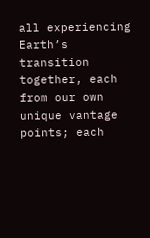all experiencing Earth’s transition together, each from our own unique vantage points; each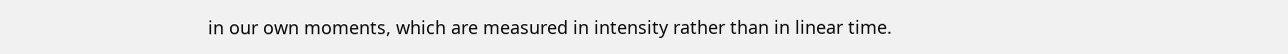in our own moments, which are measured in intensity rather than in linear time.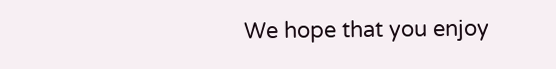We hope that you enjoy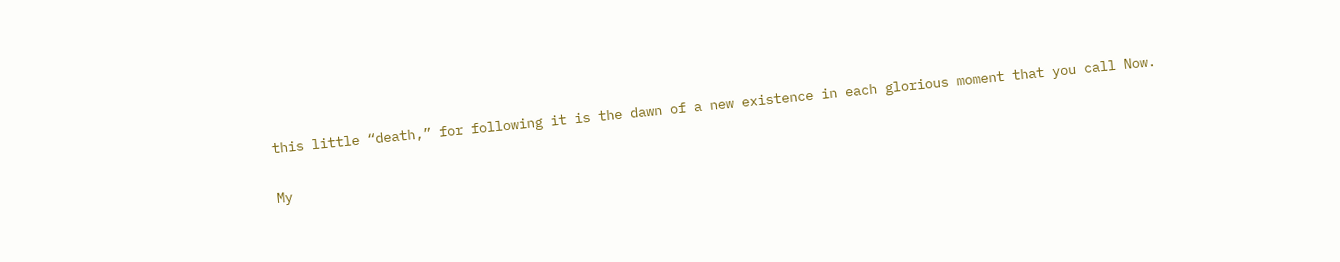this little “death,” for following it is the dawn of a new existence in each glorious moment that you call Now.


My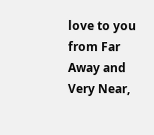love to you from Far Away and Very Near,